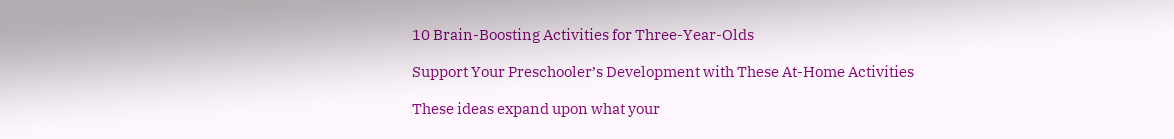10 Brain-Boosting Activities for Three-Year-Olds

Support Your Preschooler’s Development with These At-Home Activities

These ideas expand upon what your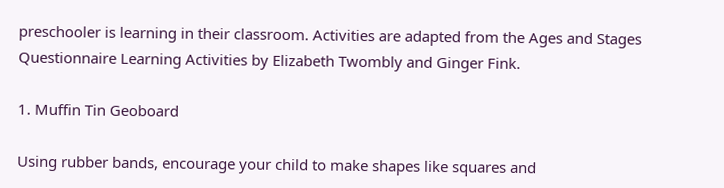preschooler is learning in their classroom. Activities are adapted from the Ages and Stages Questionnaire Learning Activities by Elizabeth Twombly and Ginger Fink.

1. Muffin Tin Geoboard

Using rubber bands, encourage your child to make shapes like squares and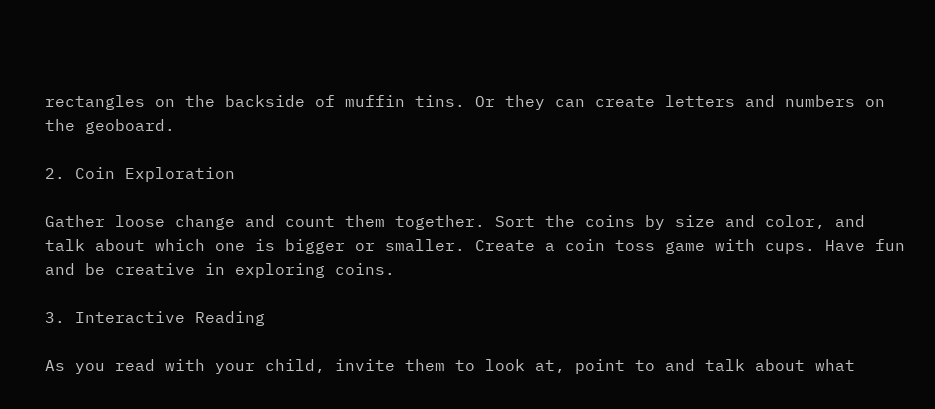rectangles on the backside of muffin tins. Or they can create letters and numbers on the geoboard.

2. Coin Exploration

Gather loose change and count them together. Sort the coins by size and color, and talk about which one is bigger or smaller. Create a coin toss game with cups. Have fun and be creative in exploring coins.

3. Interactive Reading

As you read with your child, invite them to look at, point to and talk about what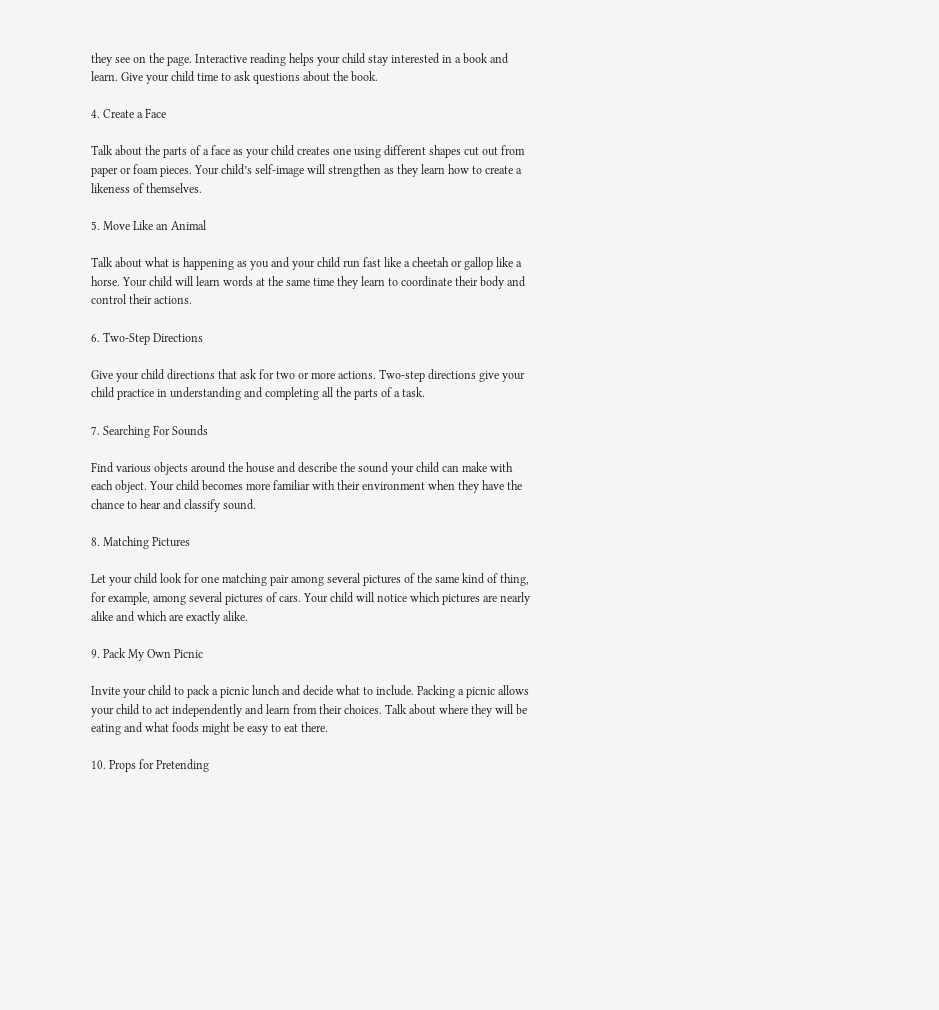they see on the page. Interactive reading helps your child stay interested in a book and learn. Give your child time to ask questions about the book.

4. Create a Face

Talk about the parts of a face as your child creates one using different shapes cut out from paper or foam pieces. Your child’s self-image will strengthen as they learn how to create a likeness of themselves.

5. Move Like an Animal

Talk about what is happening as you and your child run fast like a cheetah or gallop like a horse. Your child will learn words at the same time they learn to coordinate their body and control their actions.

6. Two-Step Directions

Give your child directions that ask for two or more actions. Two-step directions give your child practice in understanding and completing all the parts of a task.

7. Searching For Sounds

Find various objects around the house and describe the sound your child can make with each object. Your child becomes more familiar with their environment when they have the chance to hear and classify sound.

8. Matching Pictures

Let your child look for one matching pair among several pictures of the same kind of thing, for example, among several pictures of cars. Your child will notice which pictures are nearly alike and which are exactly alike.

9. Pack My Own Picnic

Invite your child to pack a picnic lunch and decide what to include. Packing a picnic allows your child to act independently and learn from their choices. Talk about where they will be eating and what foods might be easy to eat there.

10. Props for Pretending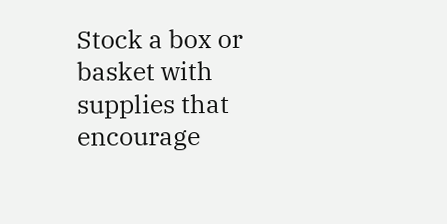Stock a box or basket with supplies that encourage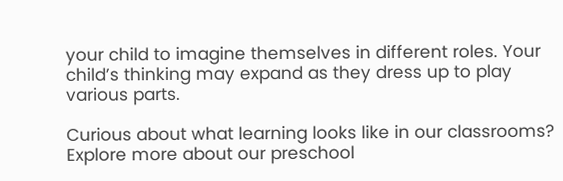your child to imagine themselves in different roles. Your child’s thinking may expand as they dress up to play various parts.

Curious about what learning looks like in our classrooms? Explore more about our preschool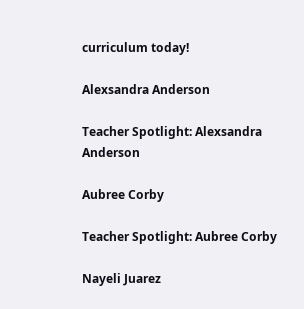curriculum today!

Alexsandra Anderson

Teacher Spotlight: Alexsandra Anderson

Aubree Corby

Teacher Spotlight: Aubree Corby

Nayeli Juarez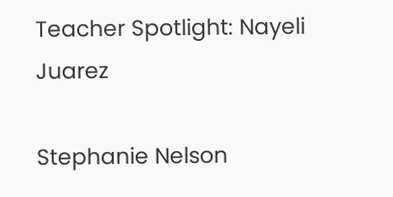Teacher Spotlight: Nayeli Juarez

Stephanie Nelson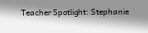Teacher Spotlight: Stephanie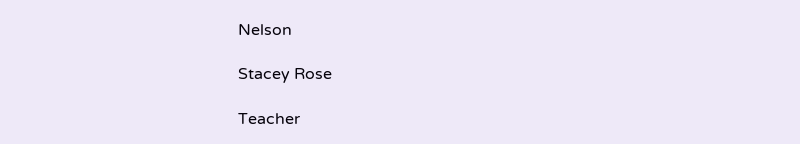Nelson

Stacey Rose

Teacher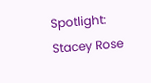Spotlight: Stacey Rose